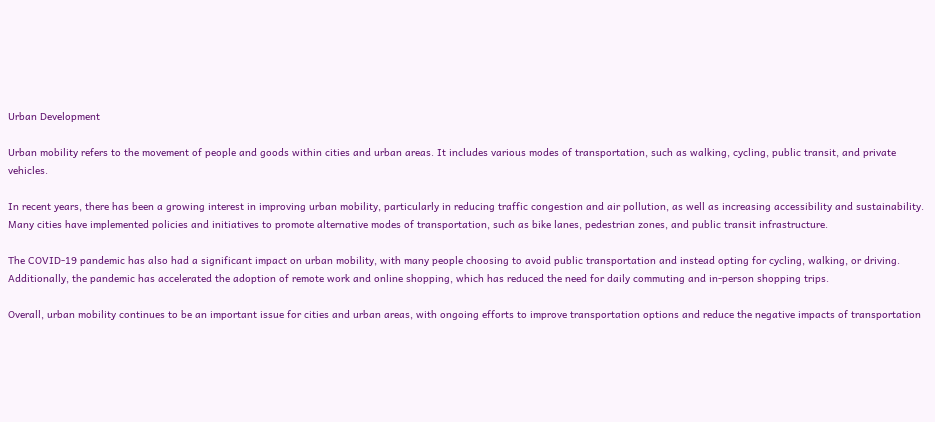Urban Development

Urban mobility refers to the movement of people and goods within cities and urban areas. It includes various modes of transportation, such as walking, cycling, public transit, and private vehicles.

In recent years, there has been a growing interest in improving urban mobility, particularly in reducing traffic congestion and air pollution, as well as increasing accessibility and sustainability. Many cities have implemented policies and initiatives to promote alternative modes of transportation, such as bike lanes, pedestrian zones, and public transit infrastructure.

The COVID-19 pandemic has also had a significant impact on urban mobility, with many people choosing to avoid public transportation and instead opting for cycling, walking, or driving. Additionally, the pandemic has accelerated the adoption of remote work and online shopping, which has reduced the need for daily commuting and in-person shopping trips.

Overall, urban mobility continues to be an important issue for cities and urban areas, with ongoing efforts to improve transportation options and reduce the negative impacts of transportation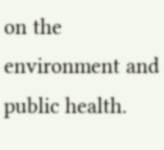on the environment and public health.